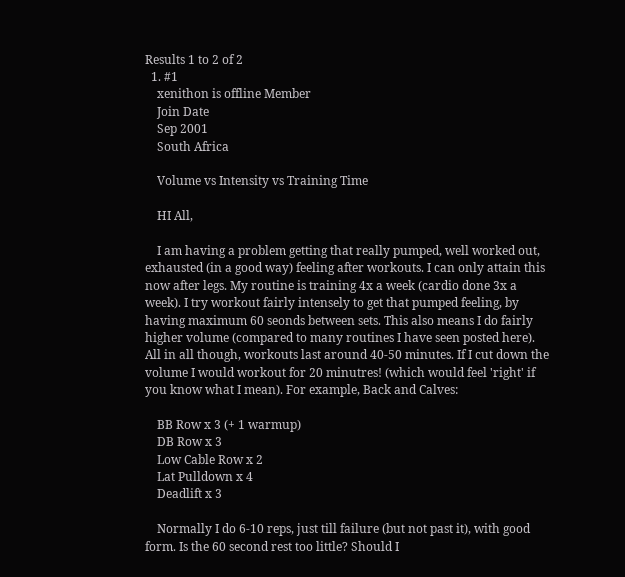Results 1 to 2 of 2
  1. #1
    xenithon is offline Member
    Join Date
    Sep 2001
    South Africa

    Volume vs Intensity vs Training Time

    HI All,

    I am having a problem getting that really pumped, well worked out, exhausted (in a good way) feeling after workouts. I can only attain this now after legs. My routine is training 4x a week (cardio done 3x a week). I try workout fairly intensely to get that pumped feeling, by having maximum 60 seonds between sets. This also means I do fairly higher volume (compared to many routines I have seen posted here). All in all though, workouts last around 40-50 minutes. If I cut down the volume I would workout for 20 minutres! (which would feel 'right' if you know what I mean). For example, Back and Calves:

    BB Row x 3 (+ 1 warmup)
    DB Row x 3
    Low Cable Row x 2
    Lat Pulldown x 4
    Deadlift x 3

    Normally I do 6-10 reps, just till failure (but not past it), with good form. Is the 60 second rest too little? Should I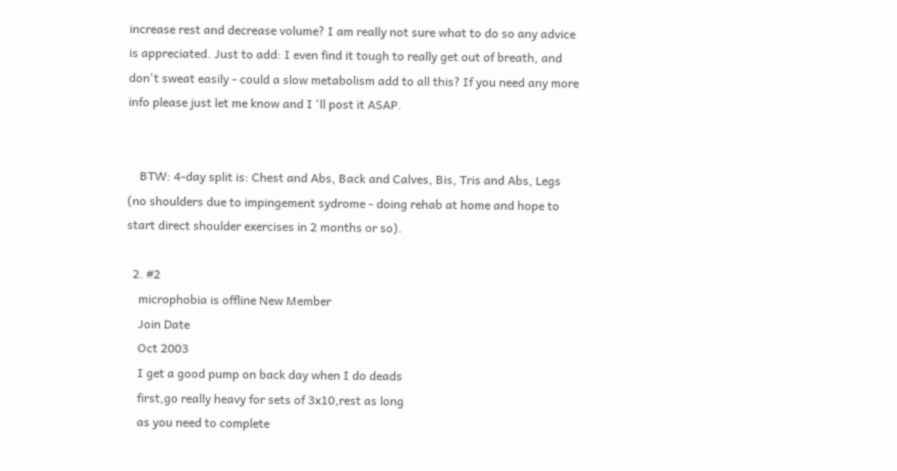increase rest and decrease volume? I am really not sure what to do so any advice is appreciated. Just to add: I even find it tough to really get out of breath, and don't sweat easily - could a slow metabolism add to all this? If you need any more info please just let me know and I 'll post it ASAP.


    BTW: 4-day split is: Chest and Abs, Back and Calves, Bis, Tris and Abs, Legs (no shoulders due to impingement sydrome - doing rehab at home and hope to start direct shoulder exercises in 2 months or so).

  2. #2
    microphobia is offline New Member
    Join Date
    Oct 2003
    I get a good pump on back day when I do deads
    first,go really heavy for sets of 3x10,rest as long
    as you need to complete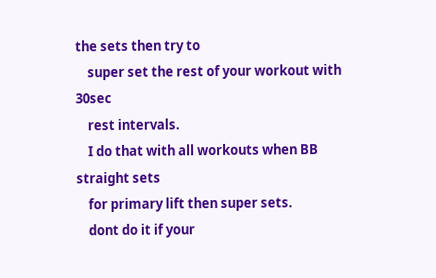the sets then try to
    super set the rest of your workout with 30sec
    rest intervals.
    I do that with all workouts when BB straight sets
    for primary lift then super sets.
    dont do it if your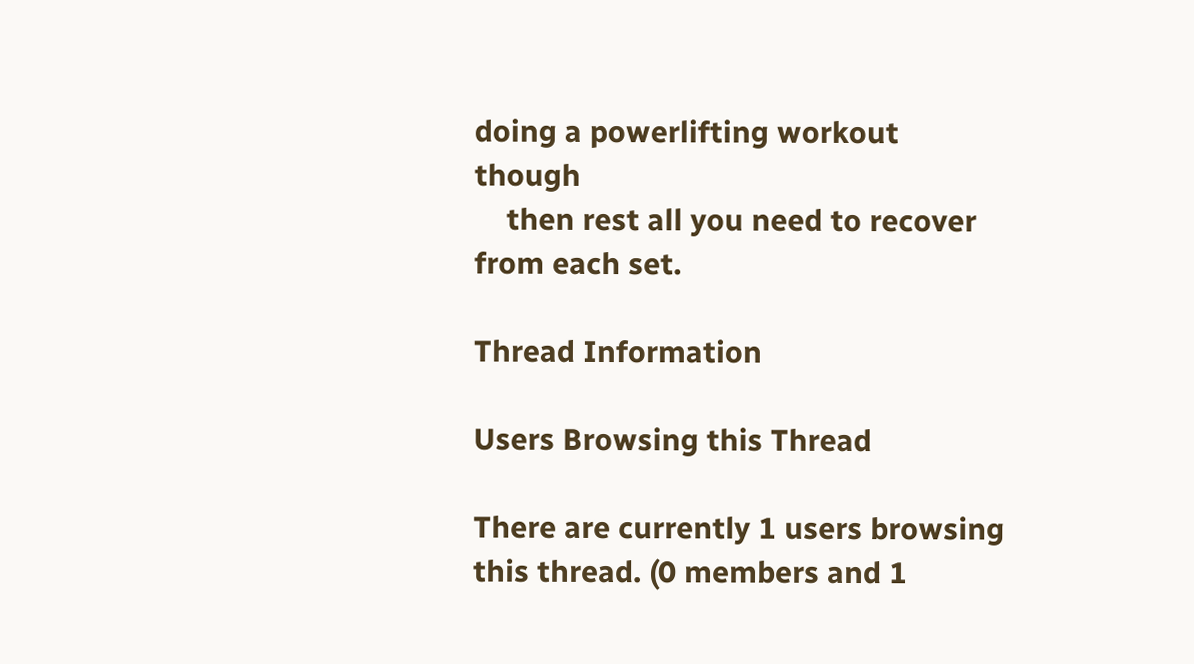doing a powerlifting workout though
    then rest all you need to recover from each set.

Thread Information

Users Browsing this Thread

There are currently 1 users browsing this thread. (0 members and 1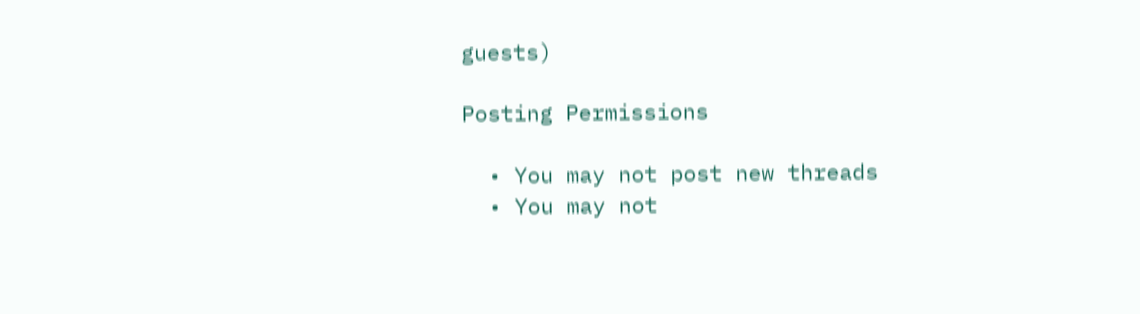guests)

Posting Permissions

  • You may not post new threads
  • You may not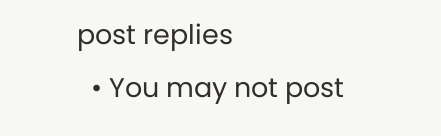post replies
  • You may not post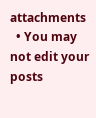attachments
  • You may not edit your posts